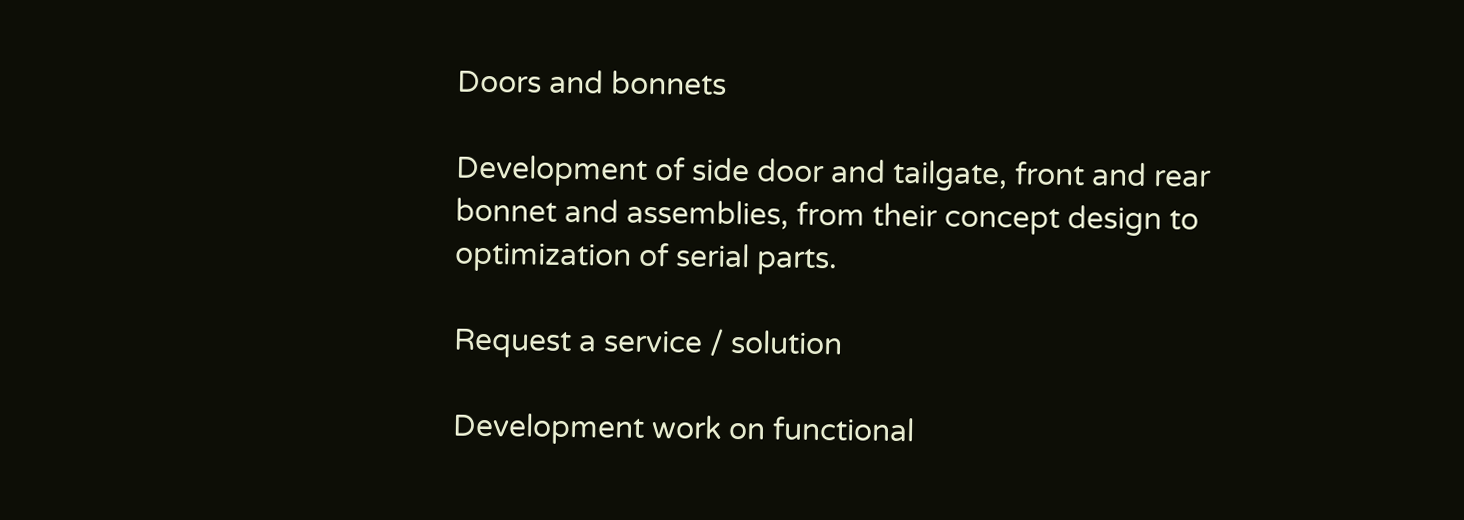Doors and bonnets

Development of side door and tailgate, front and rear bonnet and assemblies, from their concept design to optimization of serial parts.

Request a service / solution

Development work on functional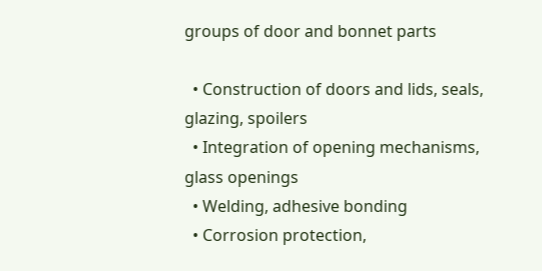groups of door and bonnet parts

  • Construction of doors and lids, seals, glazing, spoilers
  • Integration of opening mechanisms, glass openings
  • Welding, adhesive bonding
  • Corrosion protection,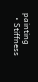painting
  • Stiffness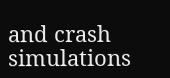and crash simulations